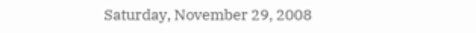Saturday, November 29, 2008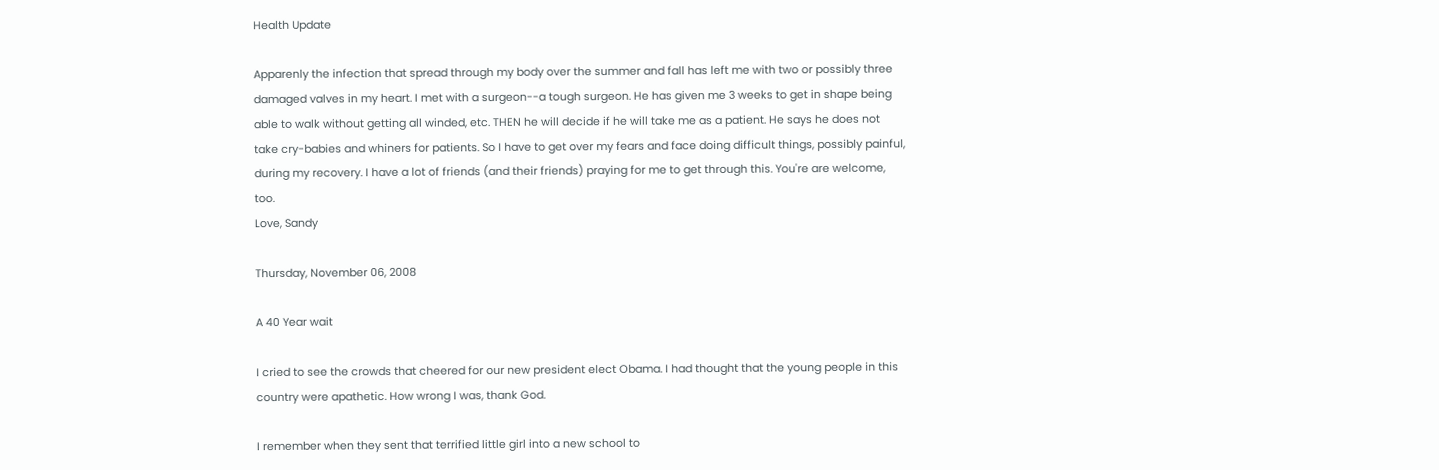Health Update

Apparenly the infection that spread through my body over the summer and fall has left me with two or possibly three damaged valves in my heart. I met with a surgeon--a tough surgeon. He has given me 3 weeks to get in shape being able to walk without getting all winded, etc. THEN he will decide if he will take me as a patient. He says he does not take cry-babies and whiners for patients. So I have to get over my fears and face doing difficult things, possibly painful, during my recovery. I have a lot of friends (and their friends) praying for me to get through this. You're are welcome, too.
Love, Sandy

Thursday, November 06, 2008

A 40 Year wait

I cried to see the crowds that cheered for our new president elect Obama. I had thought that the young people in this country were apathetic. How wrong I was, thank God.

I remember when they sent that terrified little girl into a new school to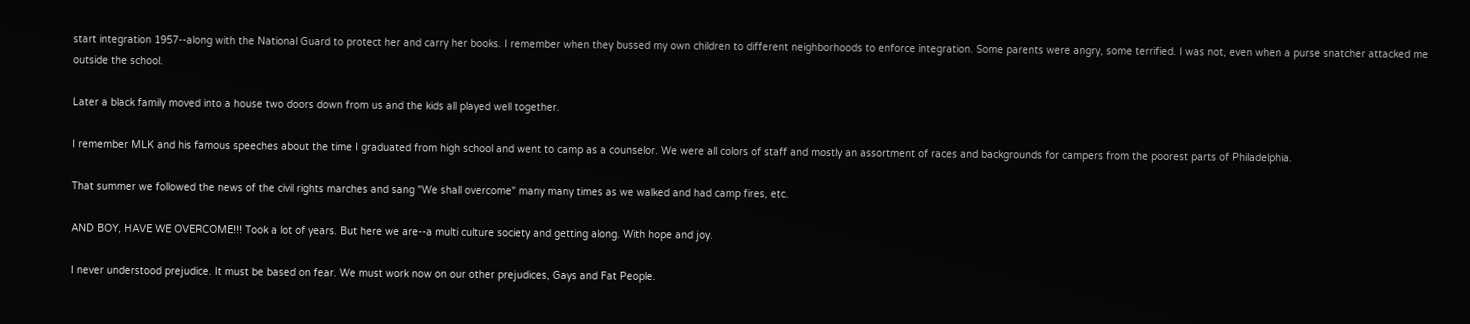start integration 1957--along with the National Guard to protect her and carry her books. I remember when they bussed my own children to different neighborhoods to enforce integration. Some parents were angry, some terrified. I was not, even when a purse snatcher attacked me outside the school.

Later a black family moved into a house two doors down from us and the kids all played well together.

I remember MLK and his famous speeches about the time I graduated from high school and went to camp as a counselor. We were all colors of staff and mostly an assortment of races and backgrounds for campers from the poorest parts of Philadelphia.

That summer we followed the news of the civil rights marches and sang "We shall overcome" many many times as we walked and had camp fires, etc.

AND BOY, HAVE WE OVERCOME!!! Took a lot of years. But here we are--a multi culture society and getting along. With hope and joy.

I never understood prejudice. It must be based on fear. We must work now on our other prejudices, Gays and Fat People.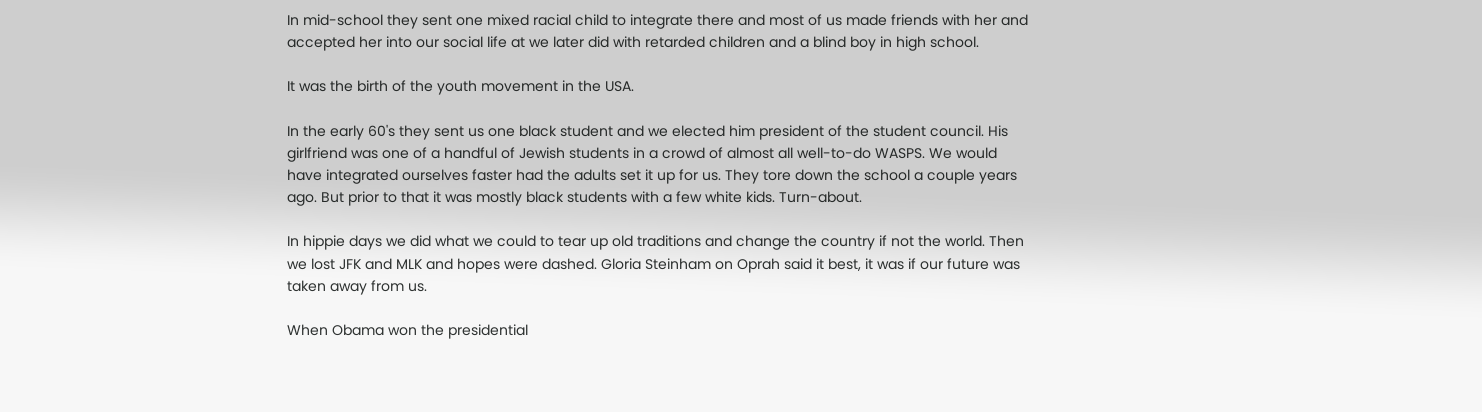In mid-school they sent one mixed racial child to integrate there and most of us made friends with her and accepted her into our social life at we later did with retarded children and a blind boy in high school.

It was the birth of the youth movement in the USA.

In the early 60's they sent us one black student and we elected him president of the student council. His girlfriend was one of a handful of Jewish students in a crowd of almost all well-to-do WASPS. We would have integrated ourselves faster had the adults set it up for us. They tore down the school a couple years ago. But prior to that it was mostly black students with a few white kids. Turn-about.

In hippie days we did what we could to tear up old traditions and change the country if not the world. Then we lost JFK and MLK and hopes were dashed. Gloria Steinham on Oprah said it best, it was if our future was taken away from us.

When Obama won the presidential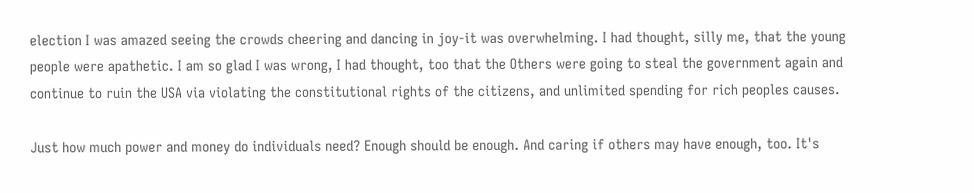election I was amazed seeing the crowds cheering and dancing in joy-it was overwhelming. I had thought, silly me, that the young people were apathetic. I am so glad I was wrong, I had thought, too that the Others were going to steal the government again and continue to ruin the USA via violating the constitutional rights of the citizens, and unlimited spending for rich peoples causes.

Just how much power and money do individuals need? Enough should be enough. And caring if others may have enough, too. It's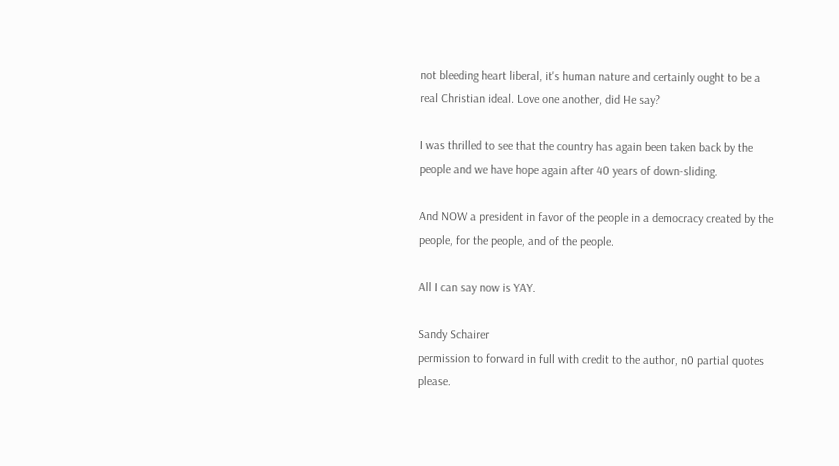not bleeding heart liberal, it's human nature and certainly ought to be a real Christian ideal. Love one another, did He say?

I was thrilled to see that the country has again been taken back by the people and we have hope again after 40 years of down-sliding.

And NOW a president in favor of the people in a democracy created by the people, for the people, and of the people.

All I can say now is YAY.

Sandy Schairer
permission to forward in full with credit to the author, n0 partial quotes please.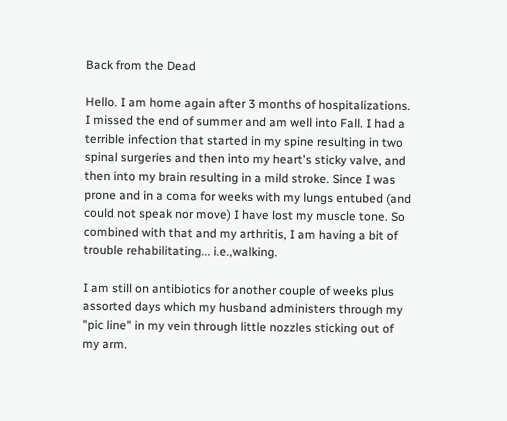Back from the Dead

Hello. I am home again after 3 months of hospitalizations. I missed the end of summer and am well into Fall. I had a terrible infection that started in my spine resulting in two spinal surgeries and then into my heart's sticky valve, and then into my brain resulting in a mild stroke. Since I was prone and in a coma for weeks with my lungs entubed (and could not speak nor move) I have lost my muscle tone. So combined with that and my arthritis, I am having a bit of trouble rehabilitating... i.e.,walking.

I am still on antibiotics for another couple of weeks plus assorted days which my husband administers through my "pic line" in my vein through little nozzles sticking out of my arm.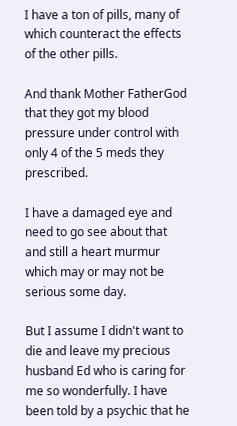I have a ton of pills, many of which counteract the effects of the other pills.

And thank Mother FatherGod that they got my blood pressure under control with only 4 of the 5 meds they prescribed.

I have a damaged eye and need to go see about that and still a heart murmur which may or may not be serious some day.

But I assume I didn't want to die and leave my precious husband Ed who is caring for me so wonderfully. I have been told by a psychic that he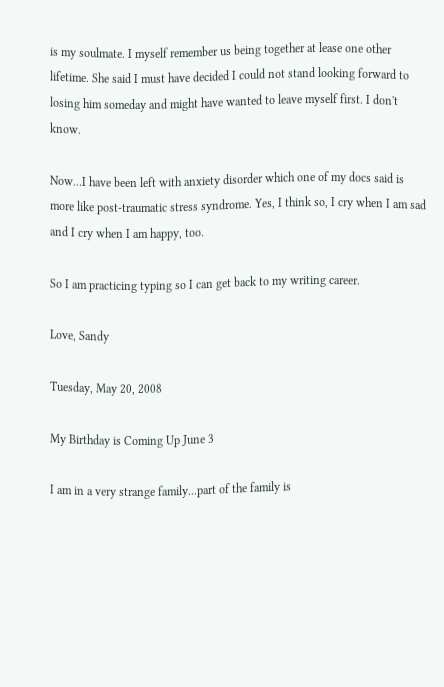is my soulmate. I myself remember us being together at lease one other lifetime. She said I must have decided I could not stand looking forward to losing him someday and might have wanted to leave myself first. I don't know.

Now...I have been left with anxiety disorder which one of my docs said is more like post-traumatic stress syndrome. Yes, I think so, I cry when I am sad and I cry when I am happy, too.

So I am practicing typing so I can get back to my writing career.

Love, Sandy

Tuesday, May 20, 2008

My Birthday is Coming Up June 3

I am in a very strange family...part of the family is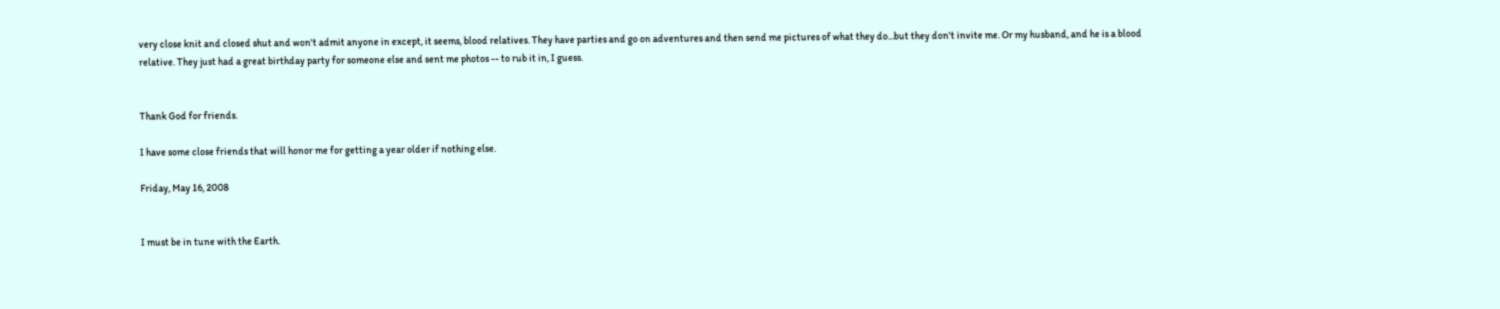very close knit and closed shut and won't admit anyone in except, it seems, blood relatives. They have parties and go on adventures and then send me pictures of what they do...but they don't invite me. Or my husband, and he is a blood relative. They just had a great birthday party for someone else and sent me photos -- to rub it in, I guess.


Thank God for friends.

I have some close friends that will honor me for getting a year older if nothing else.

Friday, May 16, 2008


I must be in tune with the Earth.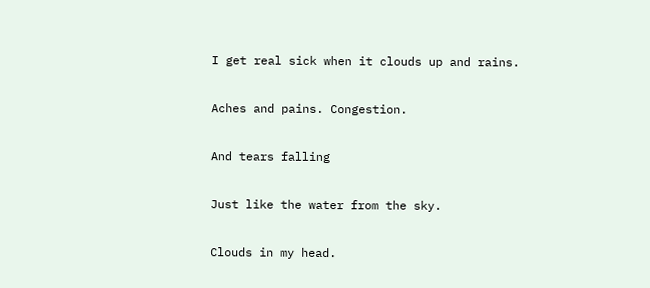I get real sick when it clouds up and rains.

Aches and pains. Congestion.

And tears falling

Just like the water from the sky.

Clouds in my head.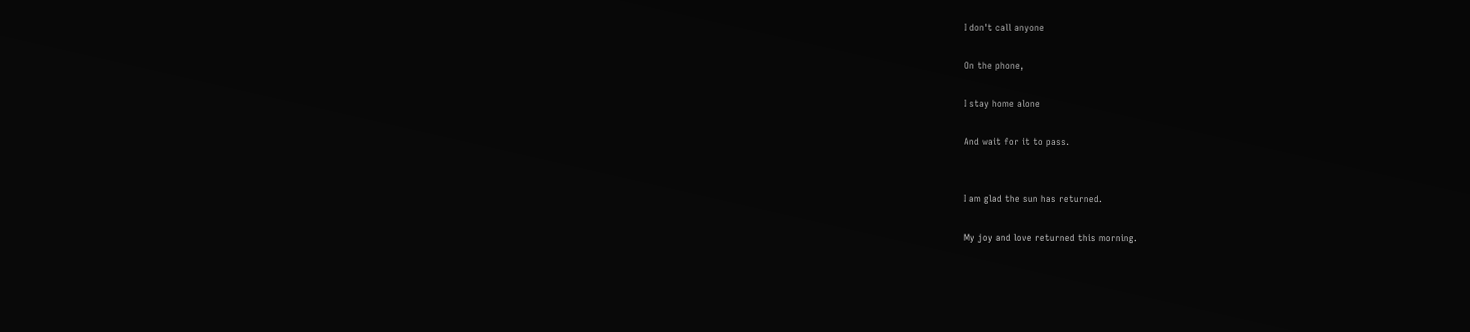I don't call anyone

On the phone,

I stay home alone

And wait for it to pass.


I am glad the sun has returned.

My joy and love returned this morning.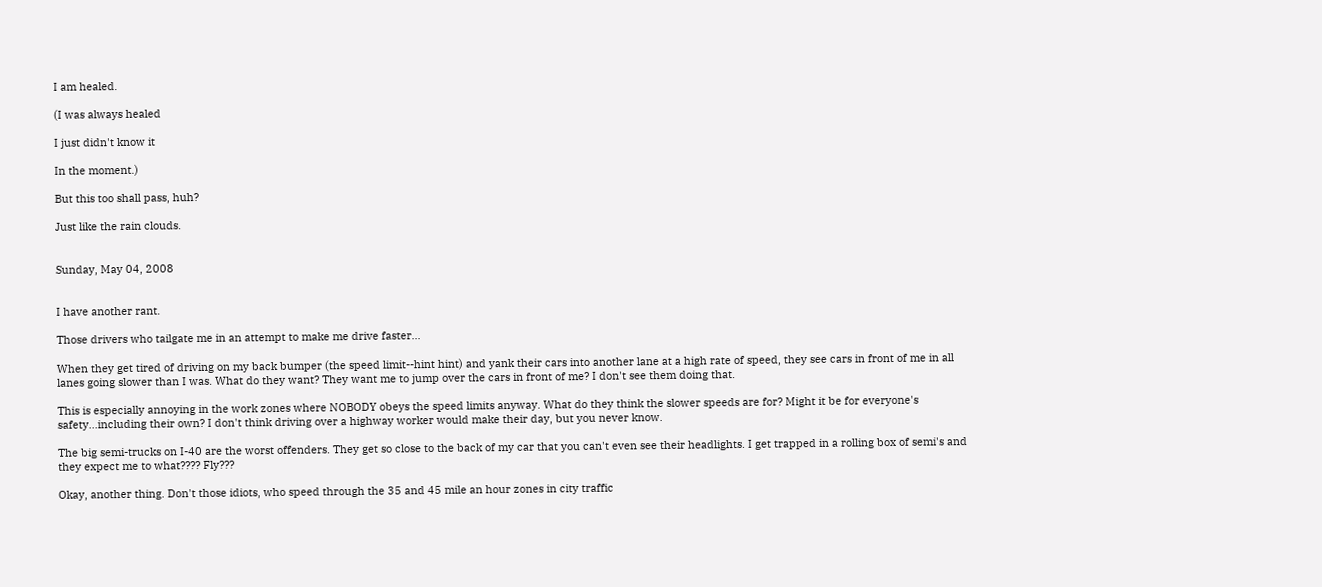I am healed.

(I was always healed

I just didn't know it

In the moment.)

But this too shall pass, huh?

Just like the rain clouds.


Sunday, May 04, 2008


I have another rant.

Those drivers who tailgate me in an attempt to make me drive faster...

When they get tired of driving on my back bumper (the speed limit--hint hint) and yank their cars into another lane at a high rate of speed, they see cars in front of me in all lanes going slower than I was. What do they want? They want me to jump over the cars in front of me? I don't see them doing that.

This is especially annoying in the work zones where NOBODY obeys the speed limits anyway. What do they think the slower speeds are for? Might it be for everyone's safety...including their own? I don't think driving over a highway worker would make their day, but you never know.

The big semi-trucks on I-40 are the worst offenders. They get so close to the back of my car that you can't even see their headlights. I get trapped in a rolling box of semi's and they expect me to what???? Fly???

Okay, another thing. Don't those idiots, who speed through the 35 and 45 mile an hour zones in city traffic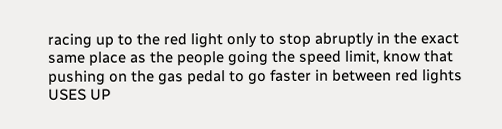racing up to the red light only to stop abruptly in the exact same place as the people going the speed limit, know that pushing on the gas pedal to go faster in between red lights USES UP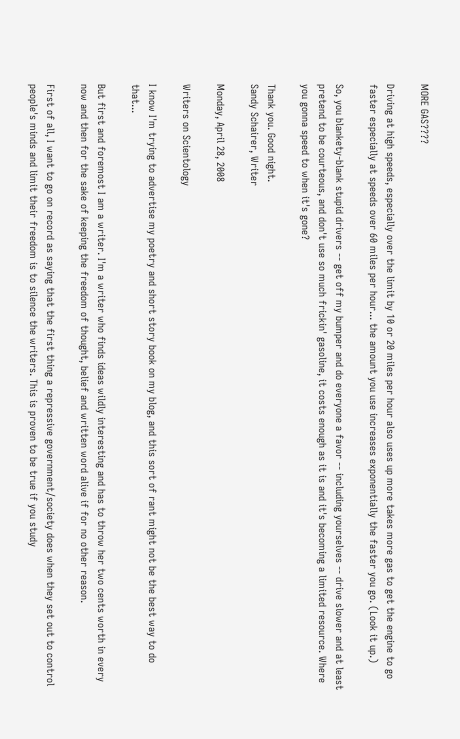MORE GAS????

Driving at high speeds, especially over the limit by 10 or 20 miles per hour also uses up more takes more gas to get the engine to go faster especially at speeds over 60 miles per hour... the amount you use increases exponentially the faster you go. (Look it up.)

So, you blankety-blank stupid drivers -- get off my bumper and do everyone a favor -- including yourselves -- drive slower and at least pretend to be courteous, and don't use so much frickin' gasoline, it costs enough as it is and it's becoming a limited resource. Where you gonna speed to when it's gone?

Thank you. Good night.
Sandy Schairer, Writer

Monday, April 28, 2008

Writers on Scientology

I know I'm trying to advertise my poetry and short story book on my blog, and this sort of rant might not be the best way to do that...

But first and foremost I am a writer. I'm a writer who finds ideas wildly interesting and has to throw her two cents worth in every now and then for the sake of keeping the freedom of thought, belief and written word alive if for no other reason.

First of all, I want to go on record as saying that the first thing a repressive government/society does when they set out to control people's minds and limit their freedom is to silence the writers. This is proven to be true if you study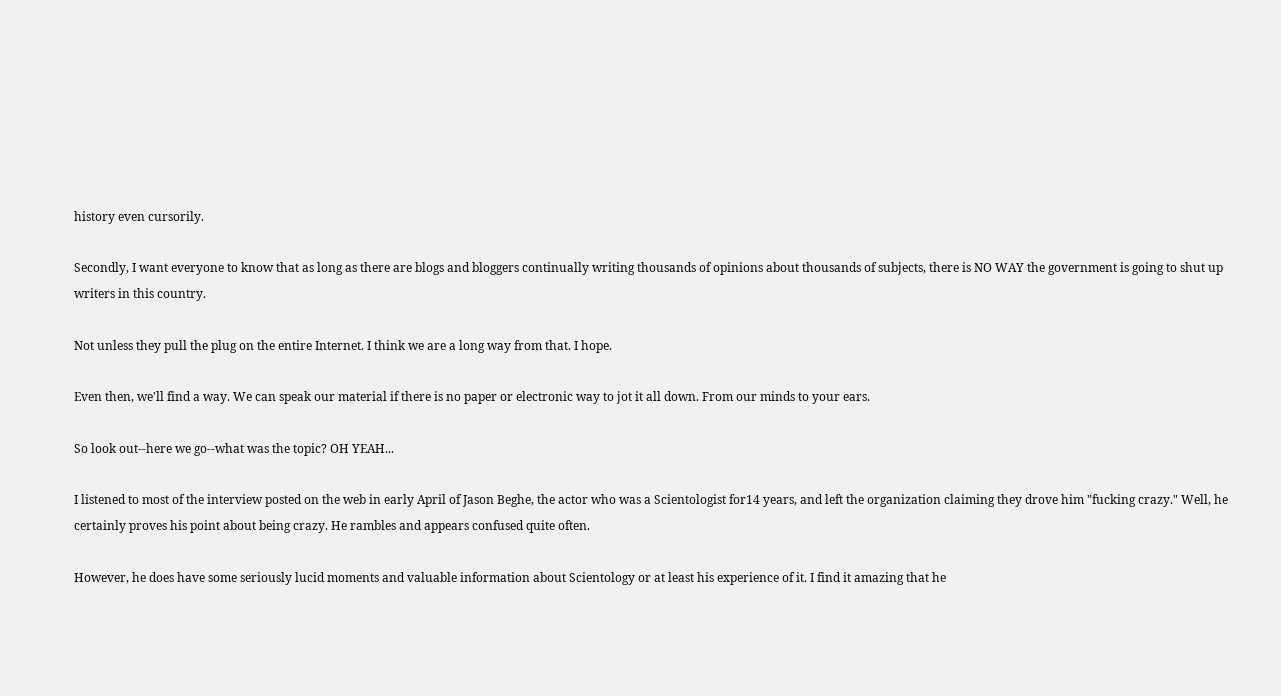history even cursorily.

Secondly, I want everyone to know that as long as there are blogs and bloggers continually writing thousands of opinions about thousands of subjects, there is NO WAY the government is going to shut up writers in this country.

Not unless they pull the plug on the entire Internet. I think we are a long way from that. I hope.

Even then, we'll find a way. We can speak our material if there is no paper or electronic way to jot it all down. From our minds to your ears.

So look out--here we go--what was the topic? OH YEAH...

I listened to most of the interview posted on the web in early April of Jason Beghe, the actor who was a Scientologist for14 years, and left the organization claiming they drove him "fucking crazy." Well, he certainly proves his point about being crazy. He rambles and appears confused quite often.

However, he does have some seriously lucid moments and valuable information about Scientology or at least his experience of it. I find it amazing that he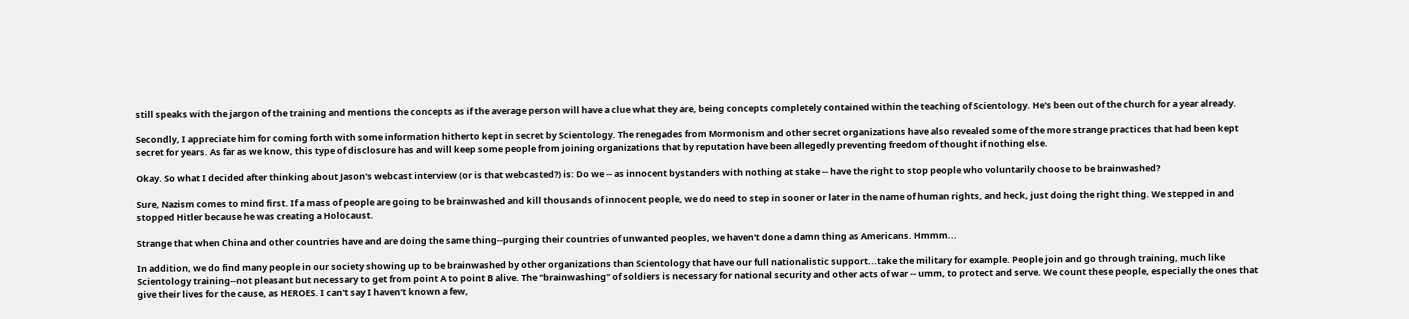still speaks with the jargon of the training and mentions the concepts as if the average person will have a clue what they are, being concepts completely contained within the teaching of Scientology. He's been out of the church for a year already.

Secondly, I appreciate him for coming forth with some information hitherto kept in secret by Scientology. The renegades from Mormonism and other secret organizations have also revealed some of the more strange practices that had been kept secret for years. As far as we know, this type of disclosure has and will keep some people from joining organizations that by reputation have been allegedly preventing freedom of thought if nothing else.

Okay. So what I decided after thinking about Jason's webcast interview (or is that webcasted?) is: Do we -- as innocent bystanders with nothing at stake -- have the right to stop people who voluntarily choose to be brainwashed?

Sure, Nazism comes to mind first. If a mass of people are going to be brainwashed and kill thousands of innocent people, we do need to step in sooner or later in the name of human rights, and heck, just doing the right thing. We stepped in and stopped Hitler because he was creating a Holocaust.

Strange that when China and other countries have and are doing the same thing--purging their countries of unwanted peoples, we haven't done a damn thing as Americans. Hmmm...

In addition, we do find many people in our society showing up to be brainwashed by other organizations than Scientology that have our full nationalistic support...take the military for example. People join and go through training, much like Scientology training--not pleasant but necessary to get from point A to point B alive. The "brainwashing" of soldiers is necessary for national security and other acts of war -- umm, to protect and serve. We count these people, especially the ones that give their lives for the cause, as HEROES. I can't say I haven't known a few,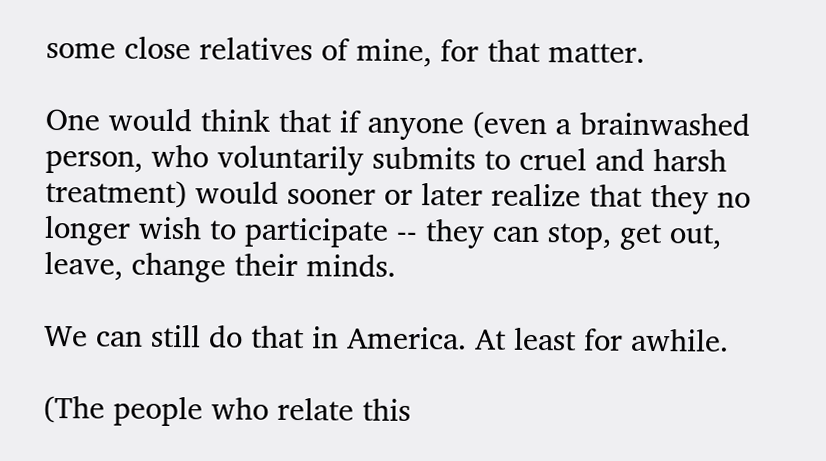some close relatives of mine, for that matter.

One would think that if anyone (even a brainwashed person, who voluntarily submits to cruel and harsh treatment) would sooner or later realize that they no longer wish to participate -- they can stop, get out, leave, change their minds.

We can still do that in America. At least for awhile.

(The people who relate this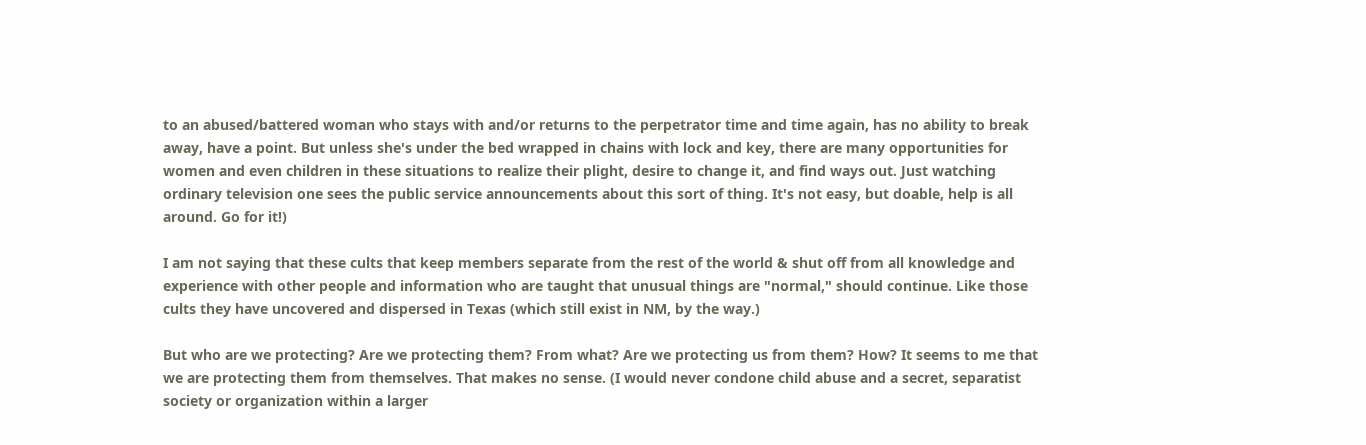to an abused/battered woman who stays with and/or returns to the perpetrator time and time again, has no ability to break away, have a point. But unless she's under the bed wrapped in chains with lock and key, there are many opportunities for women and even children in these situations to realize their plight, desire to change it, and find ways out. Just watching ordinary television one sees the public service announcements about this sort of thing. It's not easy, but doable, help is all around. Go for it!)

I am not saying that these cults that keep members separate from the rest of the world & shut off from all knowledge and experience with other people and information who are taught that unusual things are "normal," should continue. Like those cults they have uncovered and dispersed in Texas (which still exist in NM, by the way.)

But who are we protecting? Are we protecting them? From what? Are we protecting us from them? How? It seems to me that we are protecting them from themselves. That makes no sense. (I would never condone child abuse and a secret, separatist society or organization within a larger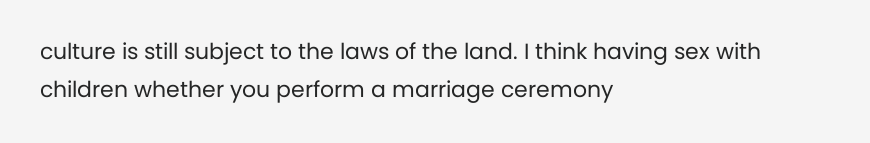culture is still subject to the laws of the land. I think having sex with children whether you perform a marriage ceremony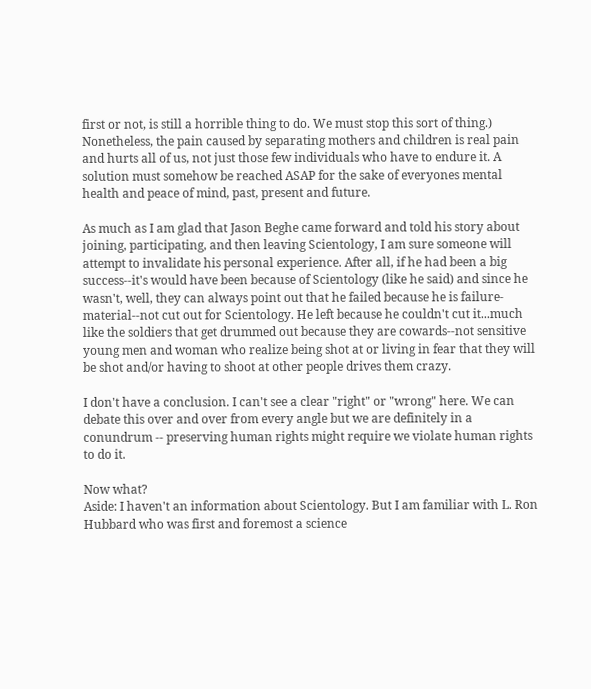first or not, is still a horrible thing to do. We must stop this sort of thing.) Nonetheless, the pain caused by separating mothers and children is real pain and hurts all of us, not just those few individuals who have to endure it. A solution must somehow be reached ASAP for the sake of everyones mental health and peace of mind, past, present and future.

As much as I am glad that Jason Beghe came forward and told his story about joining, participating, and then leaving Scientology, I am sure someone will attempt to invalidate his personal experience. After all, if he had been a big success--it's would have been because of Scientology (like he said) and since he wasn't, well, they can always point out that he failed because he is failure-material--not cut out for Scientology. He left because he couldn't cut it...much like the soldiers that get drummed out because they are cowards--not sensitive young men and woman who realize being shot at or living in fear that they will be shot and/or having to shoot at other people drives them crazy.

I don't have a conclusion. I can't see a clear "right" or "wrong" here. We can debate this over and over from every angle but we are definitely in a conundrum -- preserving human rights might require we violate human rights to do it.

Now what?
Aside: I haven't an information about Scientology. But I am familiar with L. Ron Hubbard who was first and foremost a science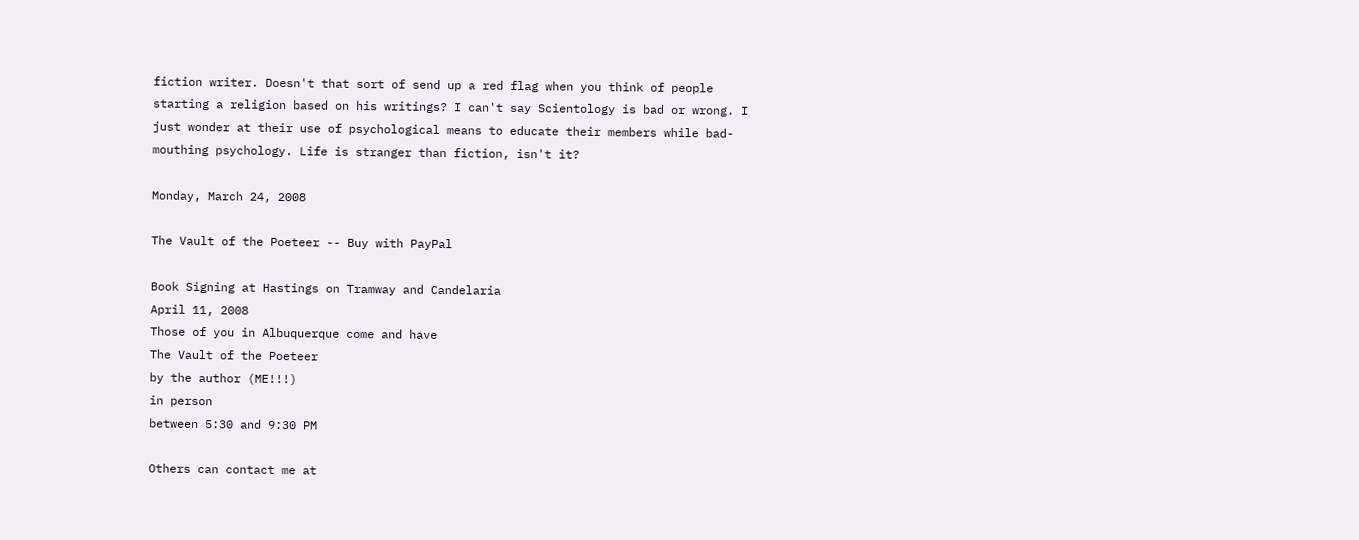fiction writer. Doesn't that sort of send up a red flag when you think of people starting a religion based on his writings? I can't say Scientology is bad or wrong. I just wonder at their use of psychological means to educate their members while bad-mouthing psychology. Life is stranger than fiction, isn't it?

Monday, March 24, 2008

The Vault of the Poeteer -- Buy with PayPal

Book Signing at Hastings on Tramway and Candelaria
April 11, 2008
Those of you in Albuquerque come and have
The Vault of the Poeteer
by the author (ME!!!)
in person
between 5:30 and 9:30 PM

Others can contact me at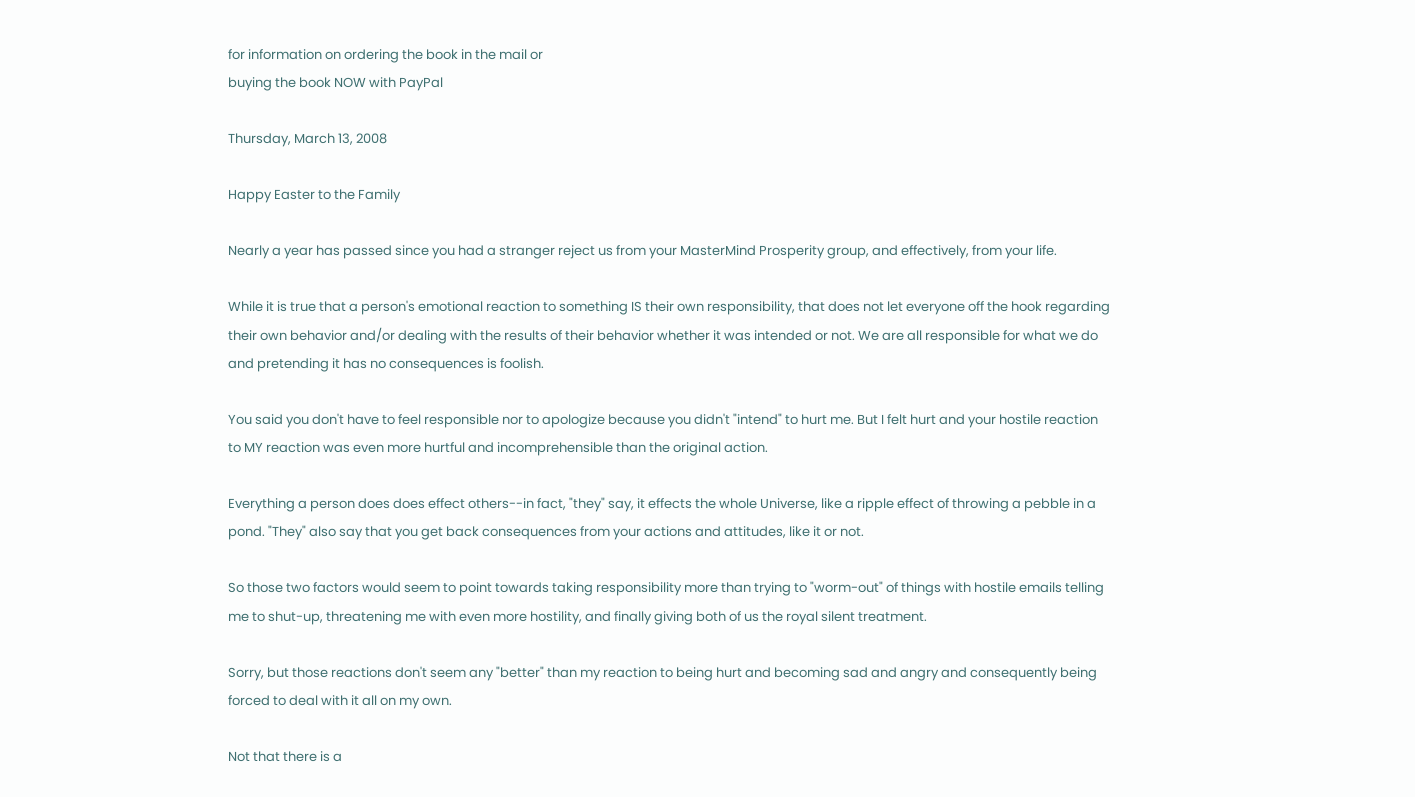for information on ordering the book in the mail or
buying the book NOW with PayPal

Thursday, March 13, 2008

Happy Easter to the Family

Nearly a year has passed since you had a stranger reject us from your MasterMind Prosperity group, and effectively, from your life.

While it is true that a person's emotional reaction to something IS their own responsibility, that does not let everyone off the hook regarding their own behavior and/or dealing with the results of their behavior whether it was intended or not. We are all responsible for what we do and pretending it has no consequences is foolish.

You said you don't have to feel responsible nor to apologize because you didn't "intend" to hurt me. But I felt hurt and your hostile reaction to MY reaction was even more hurtful and incomprehensible than the original action.

Everything a person does does effect others--in fact, "they" say, it effects the whole Universe, like a ripple effect of throwing a pebble in a pond. "They" also say that you get back consequences from your actions and attitudes, like it or not.

So those two factors would seem to point towards taking responsibility more than trying to "worm-out" of things with hostile emails telling me to shut-up, threatening me with even more hostility, and finally giving both of us the royal silent treatment.

Sorry, but those reactions don't seem any "better" than my reaction to being hurt and becoming sad and angry and consequently being forced to deal with it all on my own.

Not that there is a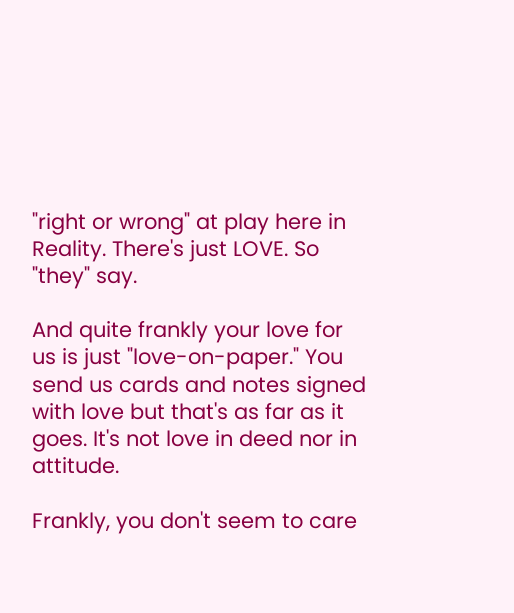"right or wrong" at play here in Reality. There's just LOVE. So "they" say.

And quite frankly your love for us is just "love-on-paper." You send us cards and notes signed with love but that's as far as it goes. It's not love in deed nor in attitude.

Frankly, you don't seem to care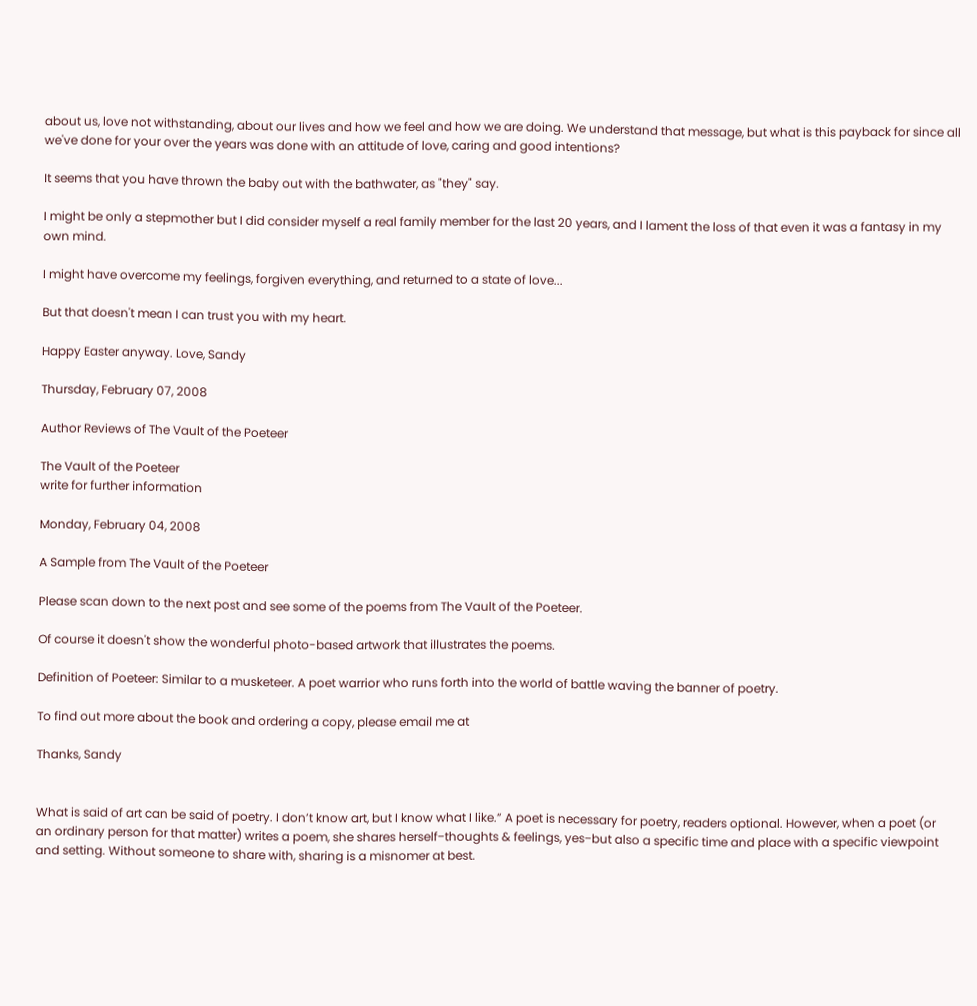about us, love not withstanding, about our lives and how we feel and how we are doing. We understand that message, but what is this payback for since all we've done for your over the years was done with an attitude of love, caring and good intentions?

It seems that you have thrown the baby out with the bathwater, as "they" say.

I might be only a stepmother but I did consider myself a real family member for the last 20 years, and I lament the loss of that even it was a fantasy in my own mind.

I might have overcome my feelings, forgiven everything, and returned to a state of love...

But that doesn't mean I can trust you with my heart.

Happy Easter anyway. Love, Sandy

Thursday, February 07, 2008

Author Reviews of The Vault of the Poeteer

The Vault of the Poeteer
write for further information

Monday, February 04, 2008

A Sample from The Vault of the Poeteer

Please scan down to the next post and see some of the poems from The Vault of the Poeteer.

Of course it doesn't show the wonderful photo-based artwork that illustrates the poems.

Definition of Poeteer: Similar to a musketeer. A poet warrior who runs forth into the world of battle waving the banner of poetry.

To find out more about the book and ordering a copy, please email me at

Thanks, Sandy


What is said of art can be said of poetry. I don’t know art, but I know what I like.” A poet is necessary for poetry, readers optional. However, when a poet (or an ordinary person for that matter) writes a poem, she shares herself−thoughts & feelings, yes−but also a specific time and place with a specific viewpoint and setting. Without someone to share with, sharing is a misnomer at best.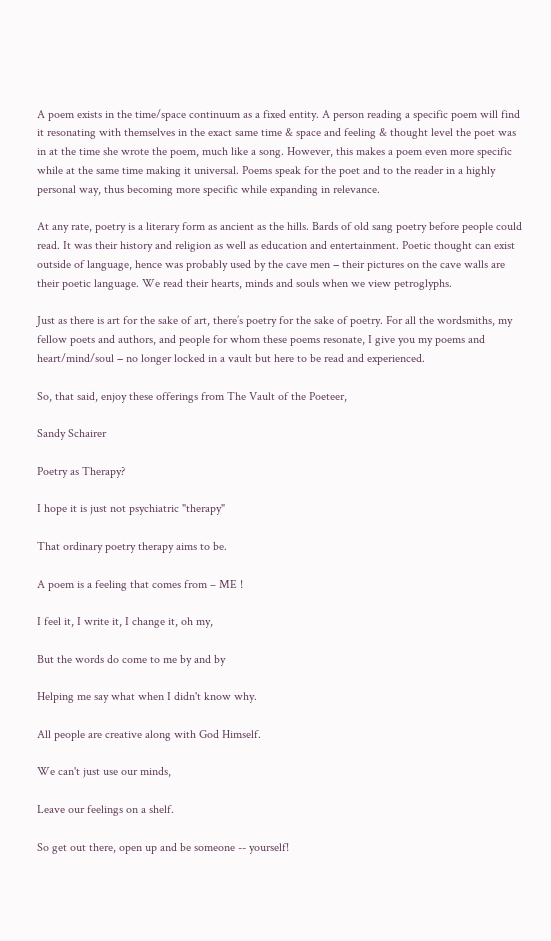A poem exists in the time/space continuum as a fixed entity. A person reading a specific poem will find it resonating with themselves in the exact same time & space and feeling & thought level the poet was in at the time she wrote the poem, much like a song. However, this makes a poem even more specific while at the same time making it universal. Poems speak for the poet and to the reader in a highly personal way, thus becoming more specific while expanding in relevance.

At any rate, poetry is a literary form as ancient as the hills. Bards of old sang poetry before people could read. It was their history and religion as well as education and entertainment. Poetic thought can exist outside of language, hence was probably used by the cave men − their pictures on the cave walls are their poetic language. We read their hearts, minds and souls when we view petroglyphs.

Just as there is art for the sake of art, there’s poetry for the sake of poetry. For all the wordsmiths, my fellow poets and authors, and people for whom these poems resonate, I give you my poems and heart/mind/soul − no longer locked in a vault but here to be read and experienced.

So, that said, enjoy these offerings from The Vault of the Poeteer,

Sandy Schairer

Poetry as Therapy?

I hope it is just not psychiatric "therapy"

That ordinary poetry therapy aims to be.

A poem is a feeling that comes from – ME !

I feel it, I write it, I change it, oh my,

But the words do come to me by and by

Helping me say what when I didn't know why.

All people are creative along with God Himself.

We can't just use our minds,

Leave our feelings on a shelf.

So get out there, open up and be someone -- yourself!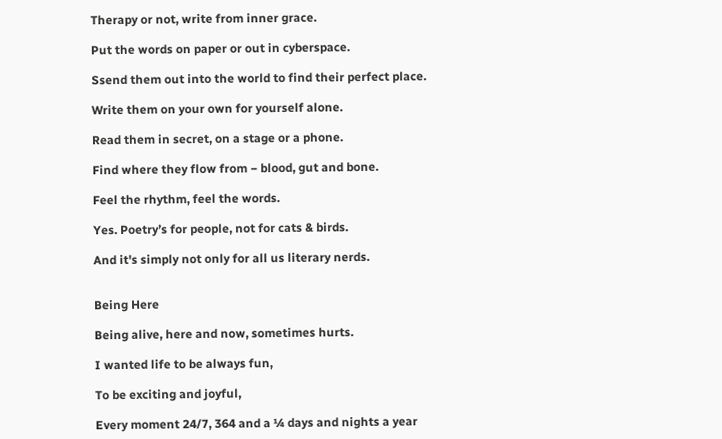Therapy or not, write from inner grace.

Put the words on paper or out in cyberspace.

Ssend them out into the world to find their perfect place.

Write them on your own for yourself alone.

Read them in secret, on a stage or a phone.

Find where they flow from − blood, gut and bone.

Feel the rhythm, feel the words.

Yes. Poetry’s for people, not for cats & birds.

And it's simply not only for all us literary nerds.


Being Here

Being alive, here and now, sometimes hurts.

I wanted life to be always fun,

To be exciting and joyful,

Every moment 24/7, 364 and a ¼ days and nights a year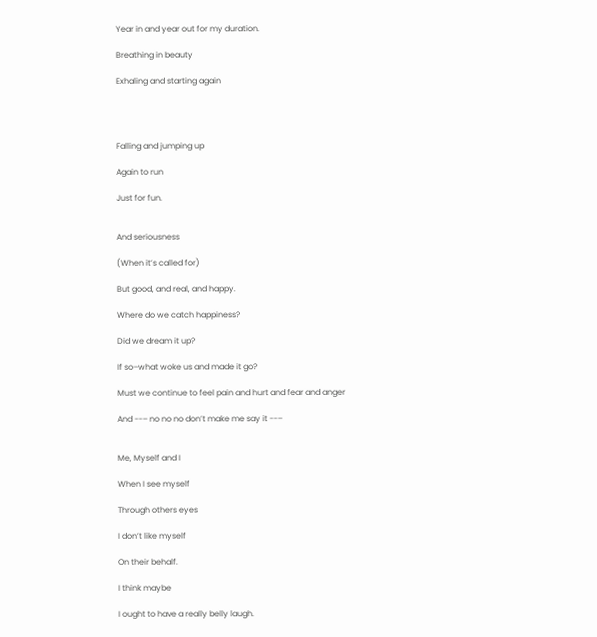Year in and year out for my duration.

Breathing in beauty

Exhaling and starting again




Falling and jumping up

Again to run

Just for fun.


And seriousness

(When it’s called for)

But good, and real, and happy.

Where do we catch happiness?

Did we dream it up?

If so–what woke us and made it go?

Must we continue to feel pain and hurt and fear and anger

And --– no no no don’t make me say it --–


Me, Myself and I

When I see myself

Through others eyes

I don’t like myself

On their behalf.

I think maybe

I ought to have a really belly laugh.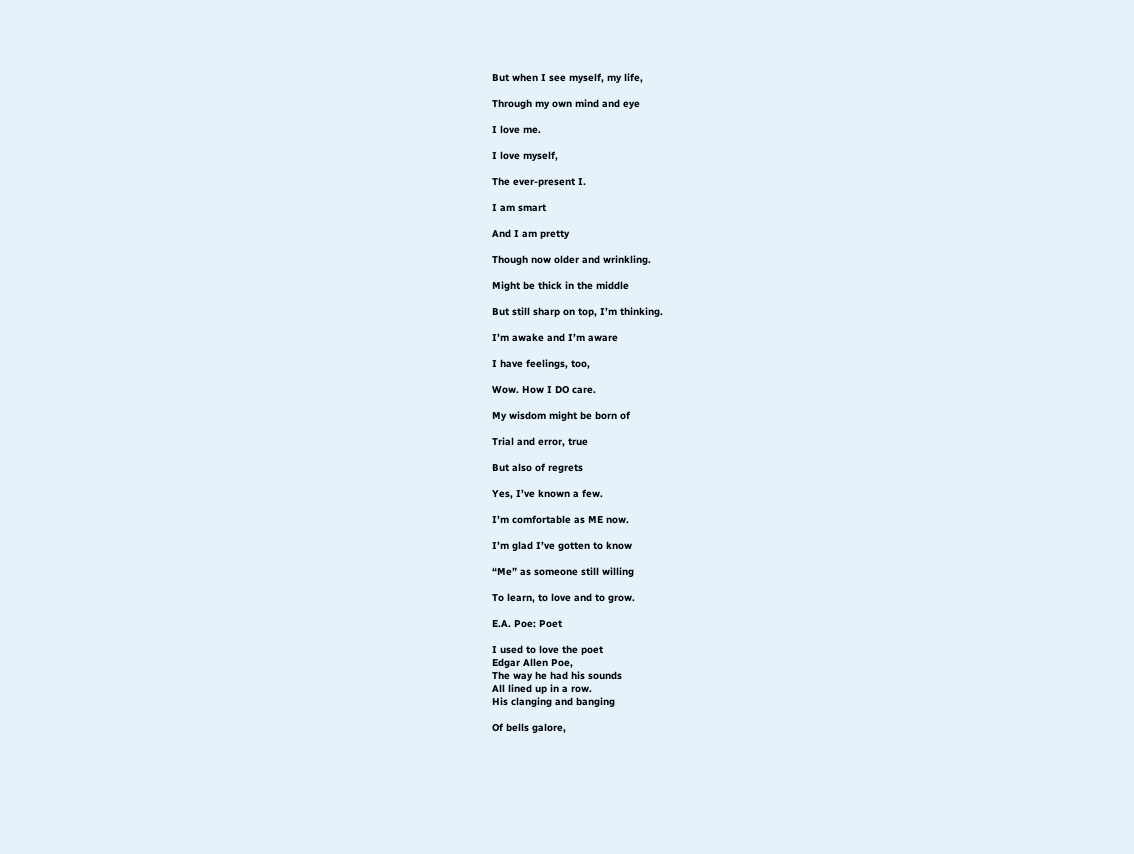But when I see myself, my life,

Through my own mind and eye

I love me.

I love myself,

The ever-present I.

I am smart

And I am pretty

Though now older and wrinkling.

Might be thick in the middle

But still sharp on top, I’m thinking.

I’m awake and I’m aware

I have feelings, too,

Wow. How I DO care.

My wisdom might be born of

Trial and error, true

But also of regrets

Yes, I’ve known a few.

I’m comfortable as ME now.

I’m glad I’ve gotten to know

“Me” as someone still willing

To learn, to love and to grow.

E.A. Poe: Poet

I used to love the poet
Edgar Allen Poe,
The way he had his sounds
All lined up in a row.
His clanging and banging

Of bells galore,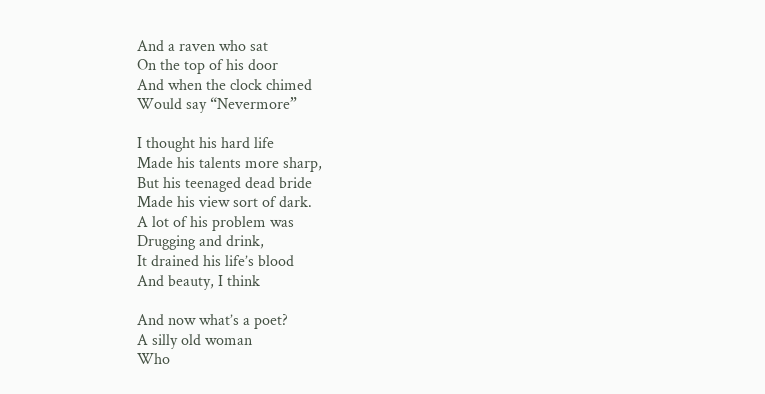And a raven who sat
On the top of his door
And when the clock chimed
Would say “Nevermore”

I thought his hard life
Made his talents more sharp,
But his teenaged dead bride
Made his view sort of dark.
A lot of his problem was
Drugging and drink,
It drained his life’s blood
And beauty, I think

And now what’s a poet?
A silly old woman
Who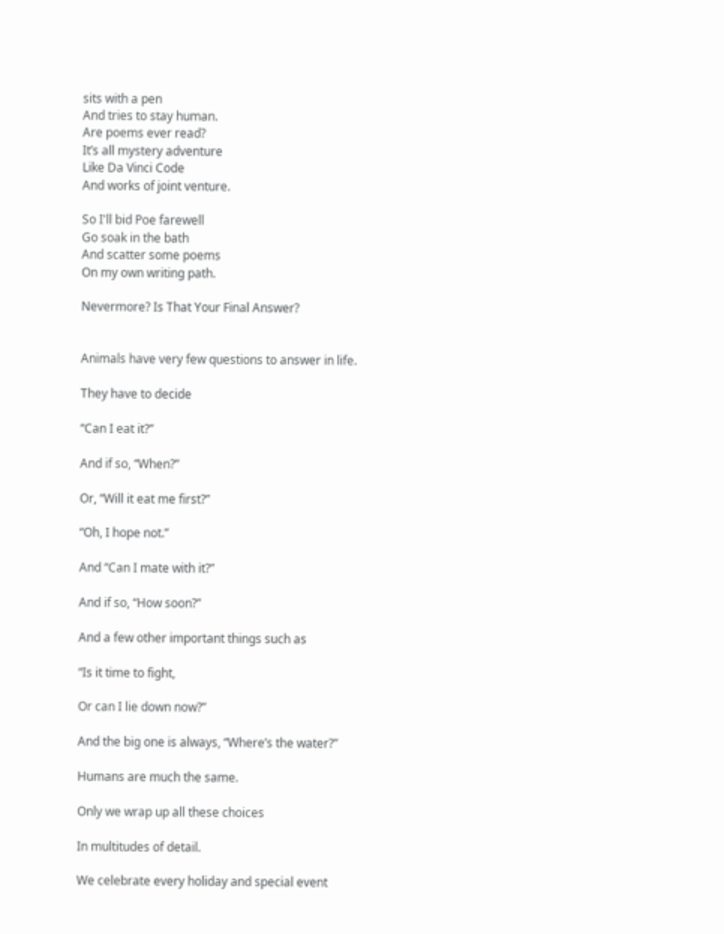sits with a pen
And tries to stay human.
Are poems ever read?
It’s all mystery adventure
Like Da Vinci Code
And works of joint venture.

So I'll bid Poe farewell
Go soak in the bath
And scatter some poems
On my own writing path.

Nevermore? Is That Your Final Answer?


Animals have very few questions to answer in life.

They have to decide

“Can I eat it?”

And if so, “When?”

Or, “Will it eat me first?”

“Oh, I hope not.”

And “Can I mate with it?”

And if so, “How soon?”

And a few other important things such as

“Is it time to fight,

Or can I lie down now?”

And the big one is always, “Where’s the water?”

Humans are much the same.

Only we wrap up all these choices

In multitudes of detail.

We celebrate every holiday and special event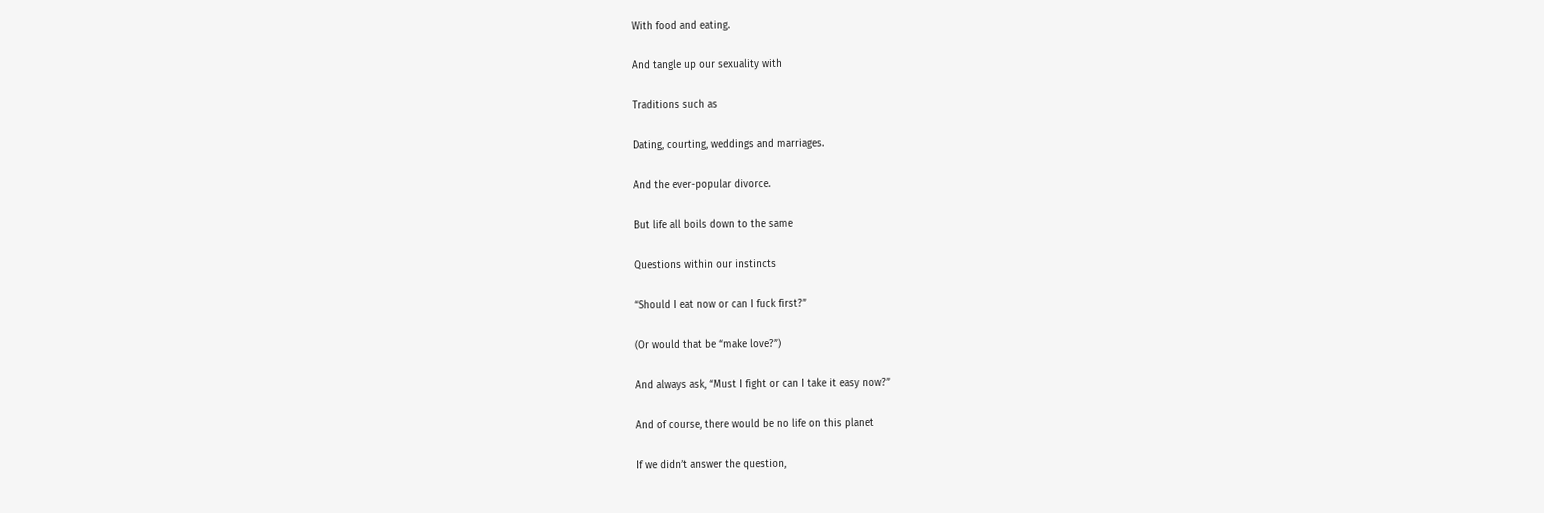With food and eating.

And tangle up our sexuality with

Traditions such as

Dating, courting, weddings and marriages.

And the ever-popular divorce.

But life all boils down to the same

Questions within our instincts

“Should I eat now or can I fuck first?”

(Or would that be “make love?”)

And always ask, “Must I fight or can I take it easy now?”

And of course, there would be no life on this planet

If we didn’t answer the question,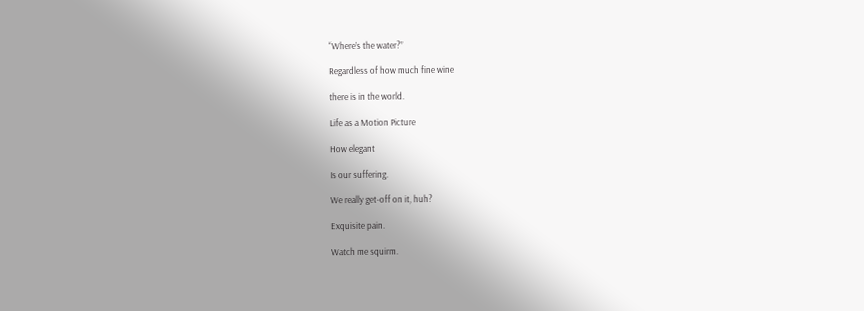“Where’s the water?”

Regardless of how much fine wine

there is in the world.

Life as a Motion Picture

How elegant

Is our suffering.

We really get-off on it, huh?

Exquisite pain.

Watch me squirm.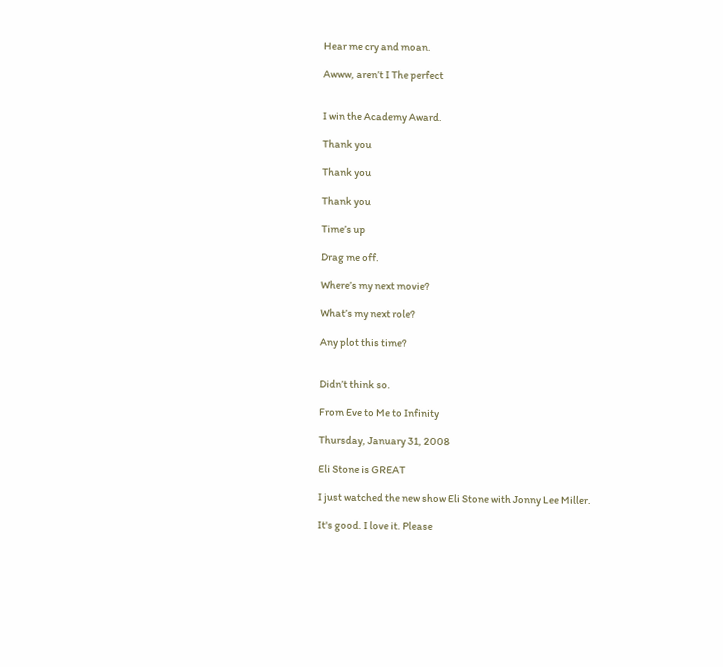Hear me cry and moan.

Awww, aren’t I The perfect


I win the Academy Award.

Thank you

Thank you

Thank you

Time’s up

Drag me off.

Where’s my next movie?

What’s my next role?

Any plot this time?


Didn’t think so.

From Eve to Me to Infinity

Thursday, January 31, 2008

Eli Stone is GREAT

I just watched the new show Eli Stone with Jonny Lee Miller.

It's good. I love it. Please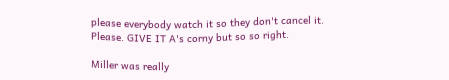please everybody watch it so they don't cancel it. Please. GIVE IT A's corny but so so right.

Miller was really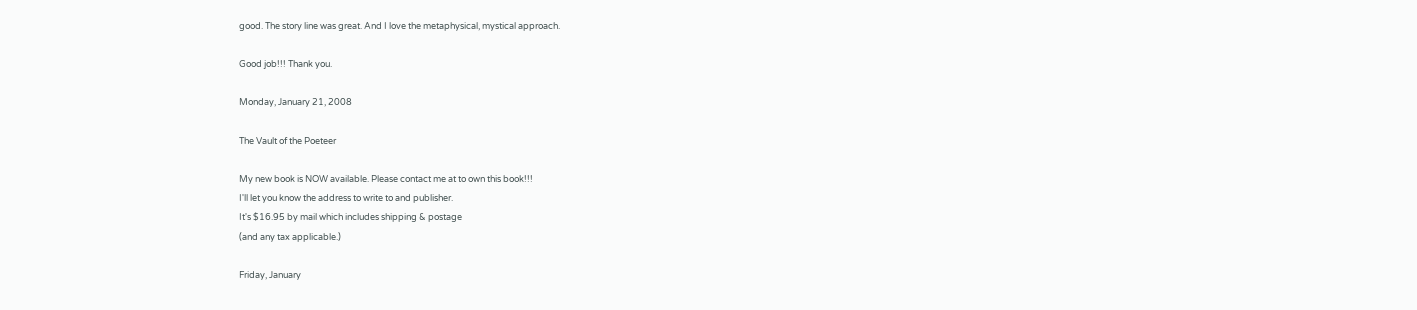good. The story line was great. And I love the metaphysical, mystical approach.

Good job!!! Thank you.

Monday, January 21, 2008

The Vault of the Poeteer

My new book is NOW available. Please contact me at to own this book!!!
I'll let you know the address to write to and publisher.
It's $16.95 by mail which includes shipping & postage
(and any tax applicable.)

Friday, January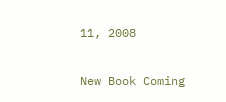11, 2008

New Book Coming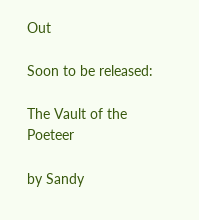Out

Soon to be released:

The Vault of the Poeteer

by Sandy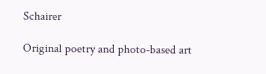Schairer

Original poetry and photo-based art